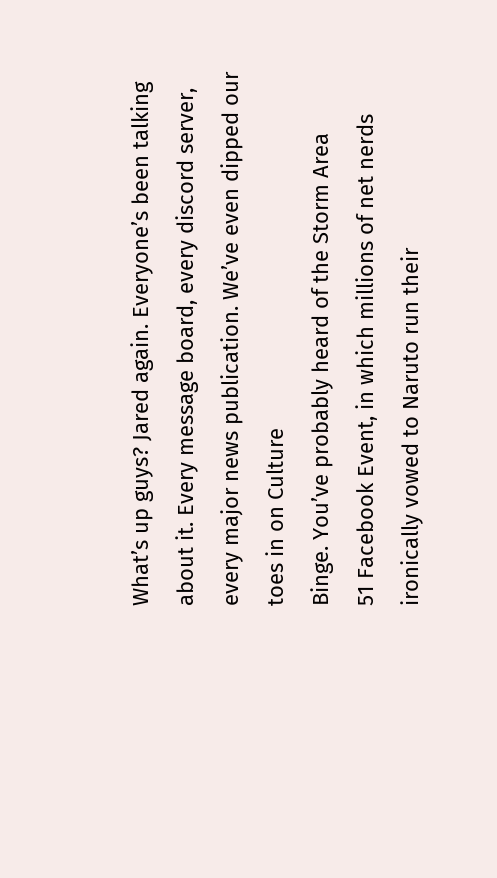What’s up guys? Jared again. Everyone’s been talking about it. Every message board, every discord server,
every major news publication. We’ve even dipped our toes in on Culture
Binge. You’ve probably heard of the Storm Area
51 Facebook Event, in which millions of net nerds ironically vowed to Naruto run their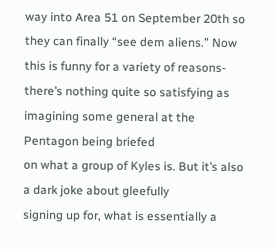way into Area 51 on September 20th so they can finally “see dem aliens.” Now this is funny for a variety of reasons-
there’s nothing quite so satisfying as imagining some general at the Pentagon being briefed
on what a group of Kyles is. But it’s also a dark joke about gleefully
signing up for, what is essentially a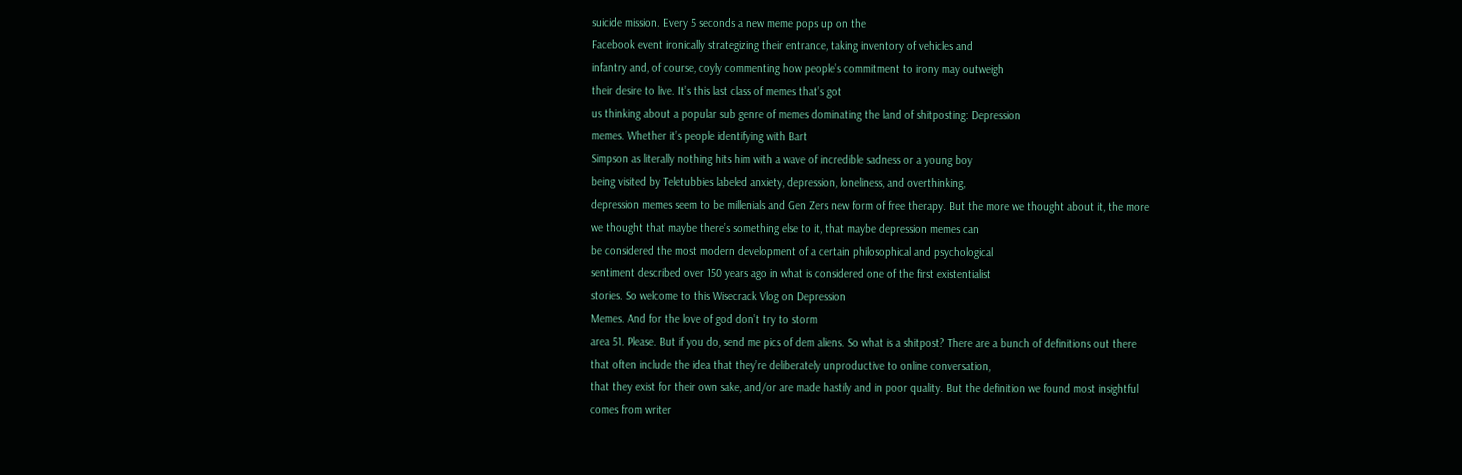suicide mission. Every 5 seconds a new meme pops up on the
Facebook event ironically strategizing their entrance, taking inventory of vehicles and
infantry and, of course, coyly commenting how people’s commitment to irony may outweigh
their desire to live. It’s this last class of memes that’s got
us thinking about a popular sub genre of memes dominating the land of shitposting: Depression
memes. Whether it’s people identifying with Bart
Simpson as literally nothing hits him with a wave of incredible sadness or a young boy
being visited by Teletubbies labeled anxiety, depression, loneliness, and overthinking,
depression memes seem to be millenials and Gen Zers new form of free therapy. But the more we thought about it, the more
we thought that maybe there’s something else to it, that maybe depression memes can
be considered the most modern development of a certain philosophical and psychological
sentiment described over 150 years ago in what is considered one of the first existentialist
stories. So welcome to this Wisecrack Vlog on Depression
Memes. And for the love of god don’t try to storm
area 51. Please. But if you do, send me pics of dem aliens. So what is a shitpost? There are a bunch of definitions out there
that often include the idea that they’re deliberately unproductive to online conversation,
that they exist for their own sake, and/or are made hastily and in poor quality. But the definition we found most insightful
comes from writer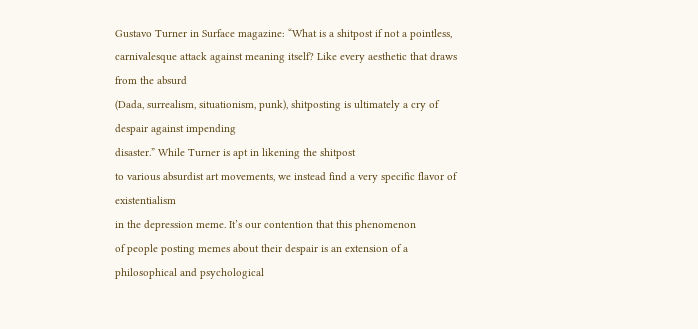Gustavo Turner in Surface magazine: “What is a shitpost if not a pointless,
carnivalesque attack against meaning itself? Like every aesthetic that draws from the absurd
(Dada, surrealism, situationism, punk), shitposting is ultimately a cry of despair against impending
disaster.” While Turner is apt in likening the shitpost
to various absurdist art movements, we instead find a very specific flavor of existentialism
in the depression meme. It’s our contention that this phenomenon
of people posting memes about their despair is an extension of a philosophical and psychological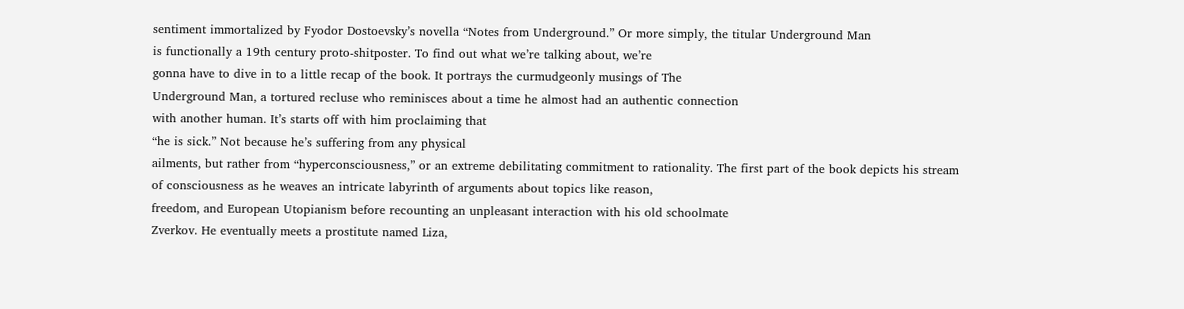sentiment immortalized by Fyodor Dostoevsky’s novella “Notes from Underground.” Or more simply, the titular Underground Man
is functionally a 19th century proto-shitposter. To find out what we’re talking about, we’re
gonna have to dive in to a little recap of the book. It portrays the curmudgeonly musings of The
Underground Man, a tortured recluse who reminisces about a time he almost had an authentic connection
with another human. It’s starts off with him proclaiming that
“he is sick.” Not because he’s suffering from any physical
ailments, but rather from “hyperconsciousness,” or an extreme debilitating commitment to rationality. The first part of the book depicts his stream
of consciousness as he weaves an intricate labyrinth of arguments about topics like reason,
freedom, and European Utopianism before recounting an unpleasant interaction with his old schoolmate
Zverkov. He eventually meets a prostitute named Liza,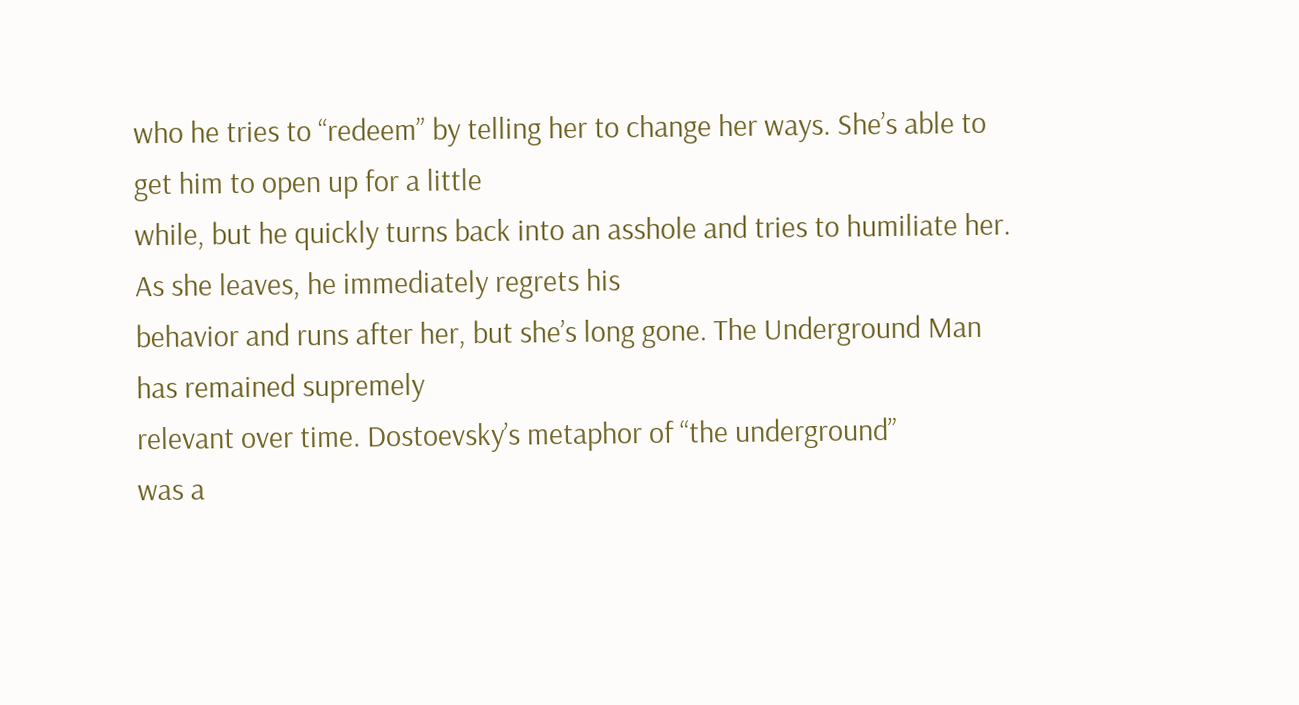who he tries to “redeem” by telling her to change her ways. She’s able to get him to open up for a little
while, but he quickly turns back into an asshole and tries to humiliate her. As she leaves, he immediately regrets his
behavior and runs after her, but she’s long gone. The Underground Man has remained supremely
relevant over time. Dostoevsky’s metaphor of “the underground”
was a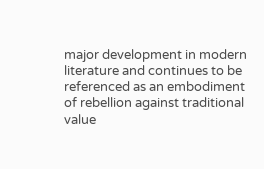major development in modern literature and continues to be referenced as an embodiment
of rebellion against traditional value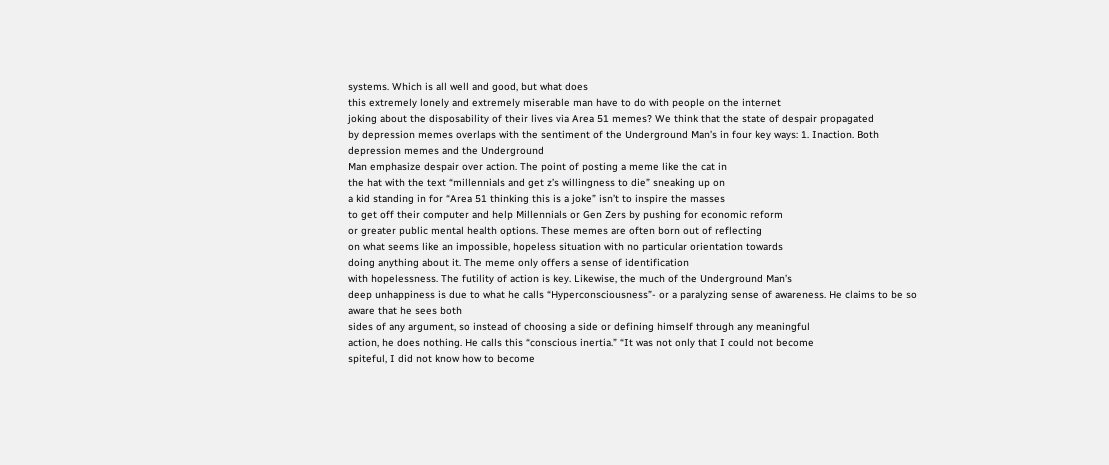systems. Which is all well and good, but what does
this extremely lonely and extremely miserable man have to do with people on the internet
joking about the disposability of their lives via Area 51 memes? We think that the state of despair propagated
by depression memes overlaps with the sentiment of the Underground Man’s in four key ways: 1. Inaction. Both depression memes and the Underground
Man emphasize despair over action. The point of posting a meme like the cat in
the hat with the text “millennials and get z’s willingness to die” sneaking up on
a kid standing in for “Area 51 thinking this is a joke” isn’t to inspire the masses
to get off their computer and help Millennials or Gen Zers by pushing for economic reform
or greater public mental health options. These memes are often born out of reflecting
on what seems like an impossible, hopeless situation with no particular orientation towards
doing anything about it. The meme only offers a sense of identification
with hopelessness. The futility of action is key. Likewise, the much of the Underground Man’s
deep unhappiness is due to what he calls “Hyperconsciousness”- or a paralyzing sense of awareness. He claims to be so aware that he sees both
sides of any argument, so instead of choosing a side or defining himself through any meaningful
action, he does nothing. He calls this “conscious inertia.” “It was not only that I could not become
spiteful, I did not know how to become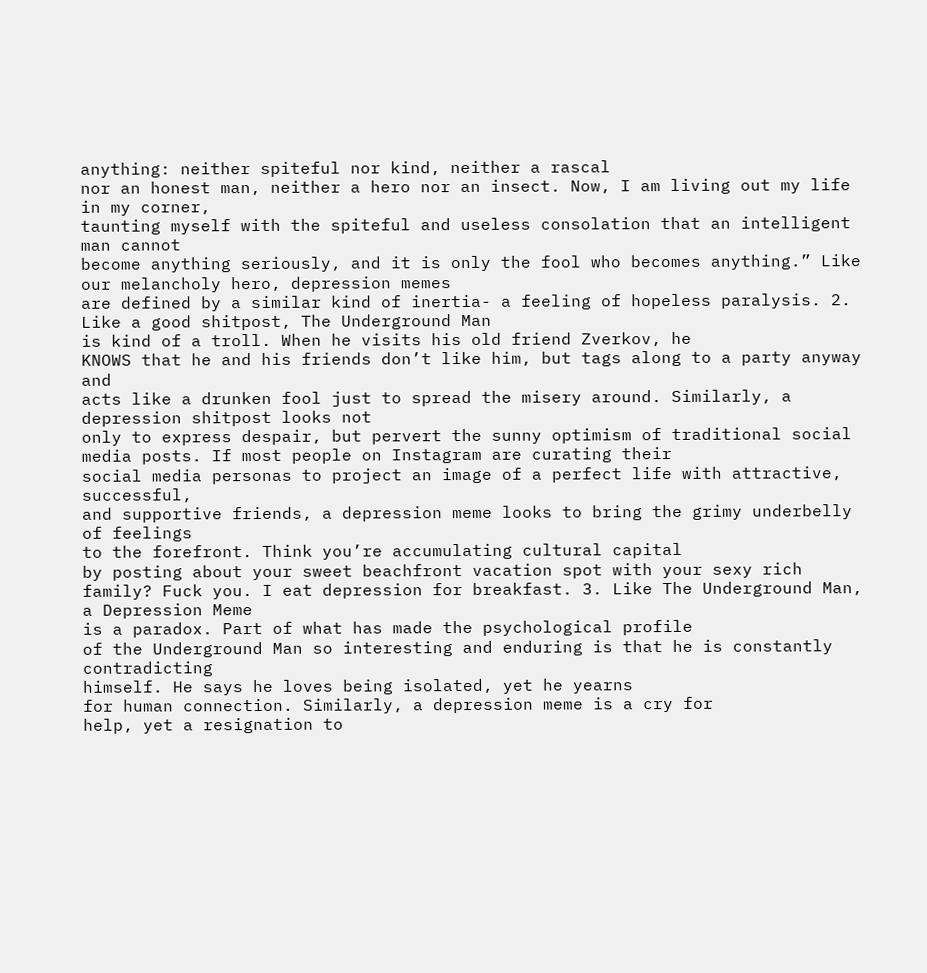anything: neither spiteful nor kind, neither a rascal
nor an honest man, neither a hero nor an insect. Now, I am living out my life in my corner,
taunting myself with the spiteful and useless consolation that an intelligent man cannot
become anything seriously, and it is only the fool who becomes anything.” Like our melancholy hero, depression memes
are defined by a similar kind of inertia- a feeling of hopeless paralysis. 2. Like a good shitpost, The Underground Man
is kind of a troll. When he visits his old friend Zverkov, he
KNOWS that he and his friends don’t like him, but tags along to a party anyway and
acts like a drunken fool just to spread the misery around. Similarly, a depression shitpost looks not
only to express despair, but pervert the sunny optimism of traditional social media posts. If most people on Instagram are curating their
social media personas to project an image of a perfect life with attractive, successful,
and supportive friends, a depression meme looks to bring the grimy underbelly of feelings
to the forefront. Think you’re accumulating cultural capital
by posting about your sweet beachfront vacation spot with your sexy rich family? Fuck you. I eat depression for breakfast. 3. Like The Underground Man, a Depression Meme
is a paradox. Part of what has made the psychological profile
of the Underground Man so interesting and enduring is that he is constantly contradicting
himself. He says he loves being isolated, yet he yearns
for human connection. Similarly, a depression meme is a cry for
help, yet a resignation to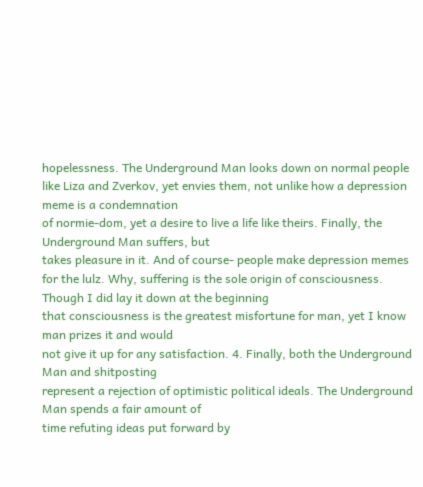hopelessness. The Underground Man looks down on normal people
like Liza and Zverkov, yet envies them, not unlike how a depression meme is a condemnation
of normie-dom, yet a desire to live a life like theirs. Finally, the Underground Man suffers, but
takes pleasure in it. And of course- people make depression memes
for the lulz. Why, suffering is the sole origin of consciousness. Though I did lay it down at the beginning
that consciousness is the greatest misfortune for man, yet I know man prizes it and would
not give it up for any satisfaction. 4. Finally, both the Underground Man and shitposting
represent a rejection of optimistic political ideals. The Underground Man spends a fair amount of
time refuting ideas put forward by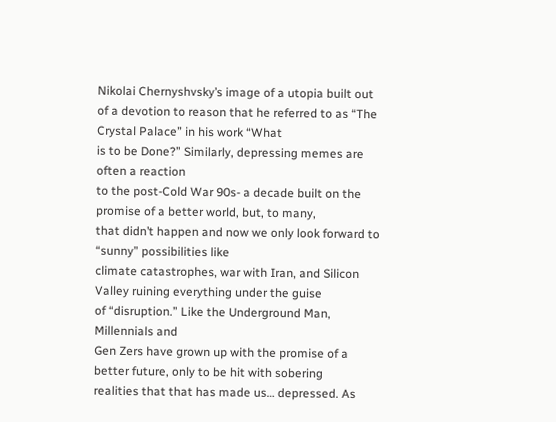Nikolai Chernyshvsky’s image of a utopia built out
of a devotion to reason that he referred to as “The Crystal Palace” in his work “What
is to be Done?” Similarly, depressing memes are often a reaction
to the post-Cold War 90s- a decade built on the promise of a better world, but, to many,
that didn’t happen and now we only look forward to “sunny” possibilities like
climate catastrophes, war with Iran, and Silicon Valley ruining everything under the guise
of “disruption.” Like the Underground Man, Millennials and
Gen Zers have grown up with the promise of a better future, only to be hit with sobering
realities that that has made us… depressed. As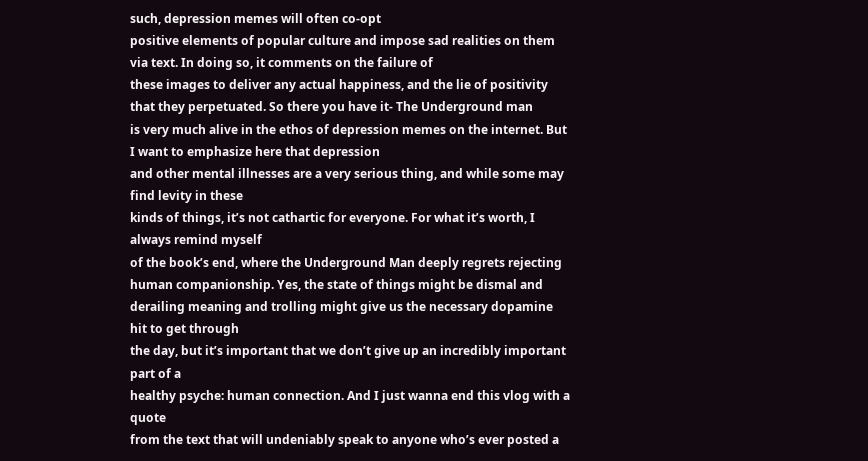such, depression memes will often co-opt
positive elements of popular culture and impose sad realities on them via text. In doing so, it comments on the failure of
these images to deliver any actual happiness, and the lie of positivity that they perpetuated. So there you have it- The Underground man
is very much alive in the ethos of depression memes on the internet. But I want to emphasize here that depression
and other mental illnesses are a very serious thing, and while some may find levity in these
kinds of things, it’s not cathartic for everyone. For what it’s worth, I always remind myself
of the book’s end, where the Underground Man deeply regrets rejecting human companionship. Yes, the state of things might be dismal and
derailing meaning and trolling might give us the necessary dopamine hit to get through
the day, but it’s important that we don’t give up an incredibly important part of a
healthy psyche: human connection. And I just wanna end this vlog with a quote
from the text that will undeniably speak to anyone who’s ever posted a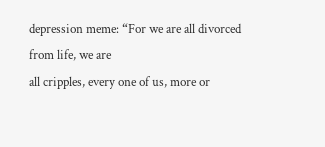depression meme: “For we are all divorced from life, we are
all cripples, every one of us, more or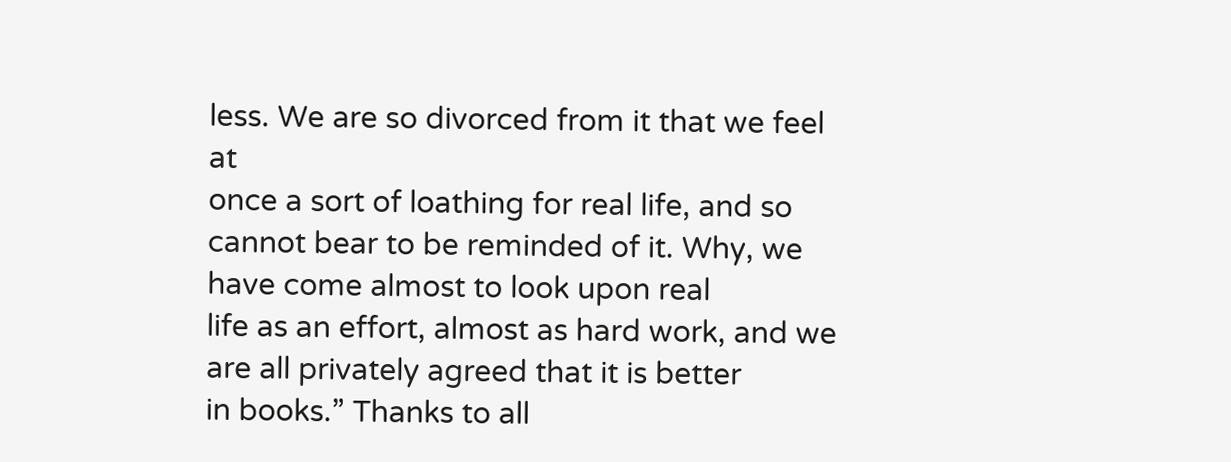less. We are so divorced from it that we feel at
once a sort of loathing for real life, and so cannot bear to be reminded of it. Why, we have come almost to look upon real
life as an effort, almost as hard work, and we are all privately agreed that it is better
in books.” Thanks to all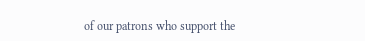of our patrons who support the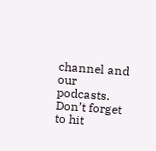channel and our podcasts. Don’t forget to hit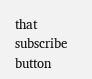that subscribe button